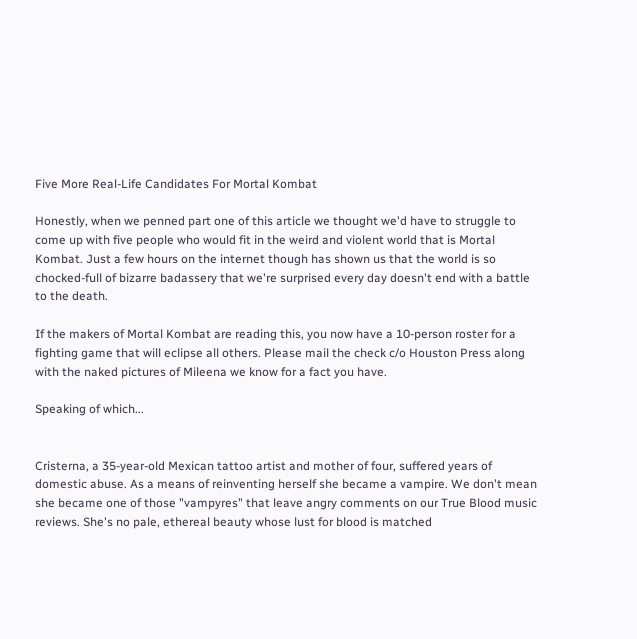Five More Real-Life Candidates For Mortal Kombat

Honestly, when we penned part one of this article we thought we'd have to struggle to come up with five people who would fit in the weird and violent world that is Mortal Kombat. Just a few hours on the internet though has shown us that the world is so chocked-full of bizarre badassery that we're surprised every day doesn't end with a battle to the death.

If the makers of Mortal Kombat are reading this, you now have a 10-person roster for a fighting game that will eclipse all others. Please mail the check c/o Houston Press along with the naked pictures of Mileena we know for a fact you have.

Speaking of which...


Cristerna, a 35-year-old Mexican tattoo artist and mother of four, suffered years of domestic abuse. As a means of reinventing herself she became a vampire. We don't mean she became one of those "vampyres" that leave angry comments on our True Blood music reviews. She's no pale, ethereal beauty whose lust for blood is matched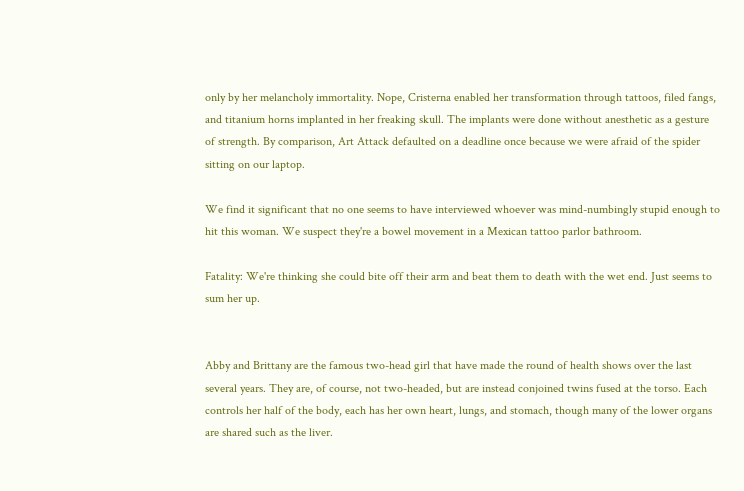only by her melancholy immortality. Nope, Cristerna enabled her transformation through tattoos, filed fangs, and titanium horns implanted in her freaking skull. The implants were done without anesthetic as a gesture of strength. By comparison, Art Attack defaulted on a deadline once because we were afraid of the spider sitting on our laptop.

We find it significant that no one seems to have interviewed whoever was mind-numbingly stupid enough to hit this woman. We suspect they're a bowel movement in a Mexican tattoo parlor bathroom.

Fatality: We're thinking she could bite off their arm and beat them to death with the wet end. Just seems to sum her up.


Abby and Brittany are the famous two-head girl that have made the round of health shows over the last several years. They are, of course, not two-headed, but are instead conjoined twins fused at the torso. Each controls her half of the body, each has her own heart, lungs, and stomach, though many of the lower organs are shared such as the liver.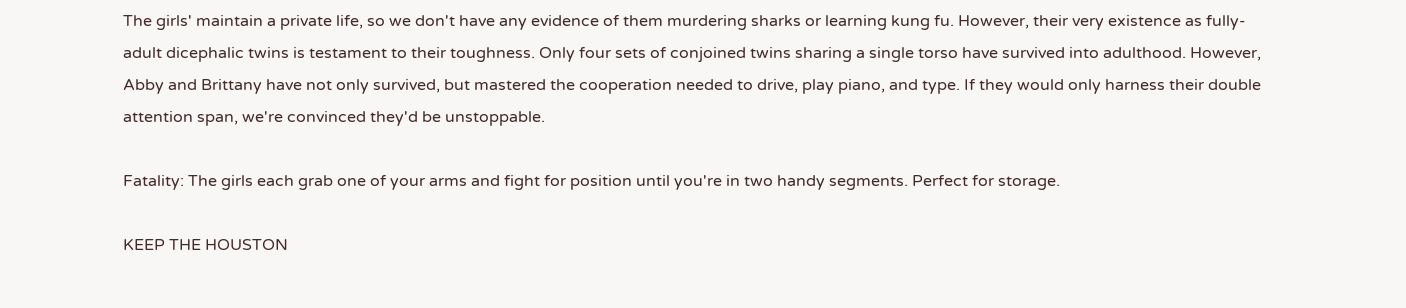The girls' maintain a private life, so we don't have any evidence of them murdering sharks or learning kung fu. However, their very existence as fully-adult dicephalic twins is testament to their toughness. Only four sets of conjoined twins sharing a single torso have survived into adulthood. However, Abby and Brittany have not only survived, but mastered the cooperation needed to drive, play piano, and type. If they would only harness their double attention span, we're convinced they'd be unstoppable.

Fatality: The girls each grab one of your arms and fight for position until you're in two handy segments. Perfect for storage.

KEEP THE HOUSTON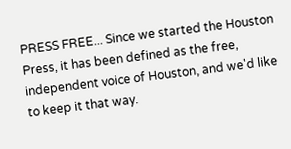PRESS FREE... Since we started the Houston Press, it has been defined as the free, independent voice of Houston, and we'd like to keep it that way.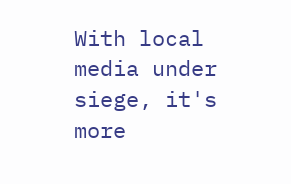With local media under siege, it's more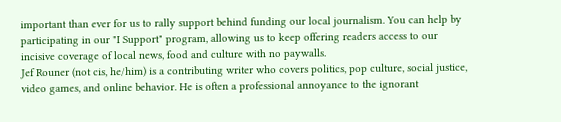important than ever for us to rally support behind funding our local journalism. You can help by participating in our "I Support" program, allowing us to keep offering readers access to our incisive coverage of local news, food and culture with no paywalls.
Jef Rouner (not cis, he/him) is a contributing writer who covers politics, pop culture, social justice, video games, and online behavior. He is often a professional annoyance to the ignorant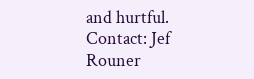and hurtful.
Contact: Jef Rouner